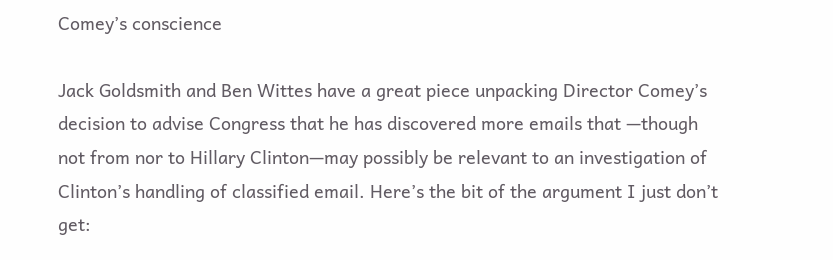Comey’s conscience

Jack Goldsmith and Ben Wittes have a great piece unpacking Director Comey’s decision to advise Congress that he has discovered more emails that —though not from nor to Hillary Clinton—may possibly be relevant to an investigation of Clinton’s handling of classified email. Here’s the bit of the argument I just don’t get: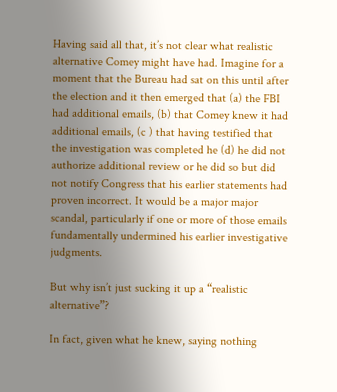Having said all that, it’s not clear what realistic alternative Comey might have had. Imagine for a moment that the Bureau had sat on this until after the election and it then emerged that (a) the FBI had additional emails, (b) that Comey knew it had additional emails, (c ) that having testified that the investigation was completed he (d) he did not authorize additional review or he did so but did not notify Congress that his earlier statements had proven incorrect. It would be a major major scandal, particularly if one or more of those emails fundamentally undermined his earlier investigative judgments.

But why isn’t just sucking it up a “realistic alternative”?

In fact, given what he knew, saying nothing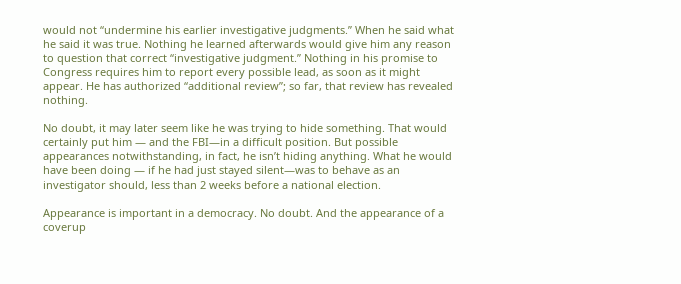would not “undermine his earlier investigative judgments.” When he said what he said it was true. Nothing he learned afterwards would give him any reason to question that correct “investigative judgment.” Nothing in his promise to Congress requires him to report every possible lead, as soon as it might appear. He has authorized “additional review”; so far, that review has revealed nothing.

No doubt, it may later seem like he was trying to hide something. That would certainly put him — and the FBI—in a difficult position. But possible appearances notwithstanding, in fact, he isn’t hiding anything. What he would have been doing — if he had just stayed silent—was to behave as an investigator should, less than 2 weeks before a national election.

Appearance is important in a democracy. No doubt. And the appearance of a coverup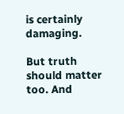is certainly damaging.

But truth should matter too. And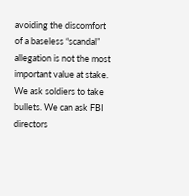avoiding the discomfort of a baseless “scandal” allegation is not the most important value at stake. We ask soldiers to take bullets. We can ask FBI directors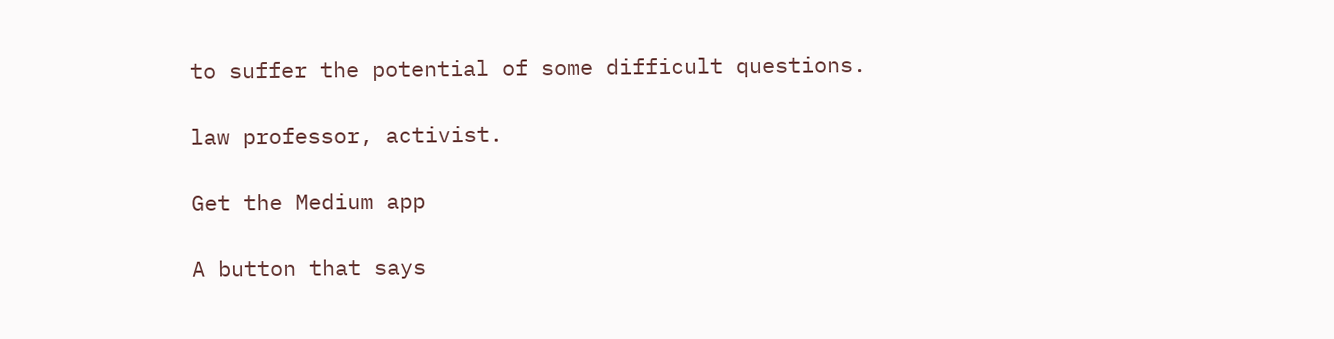to suffer the potential of some difficult questions.

law professor, activist.

Get the Medium app

A button that says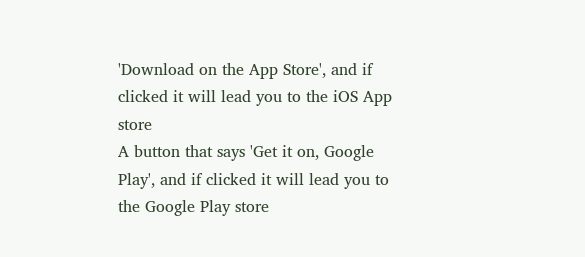'Download on the App Store', and if clicked it will lead you to the iOS App store
A button that says 'Get it on, Google Play', and if clicked it will lead you to the Google Play store